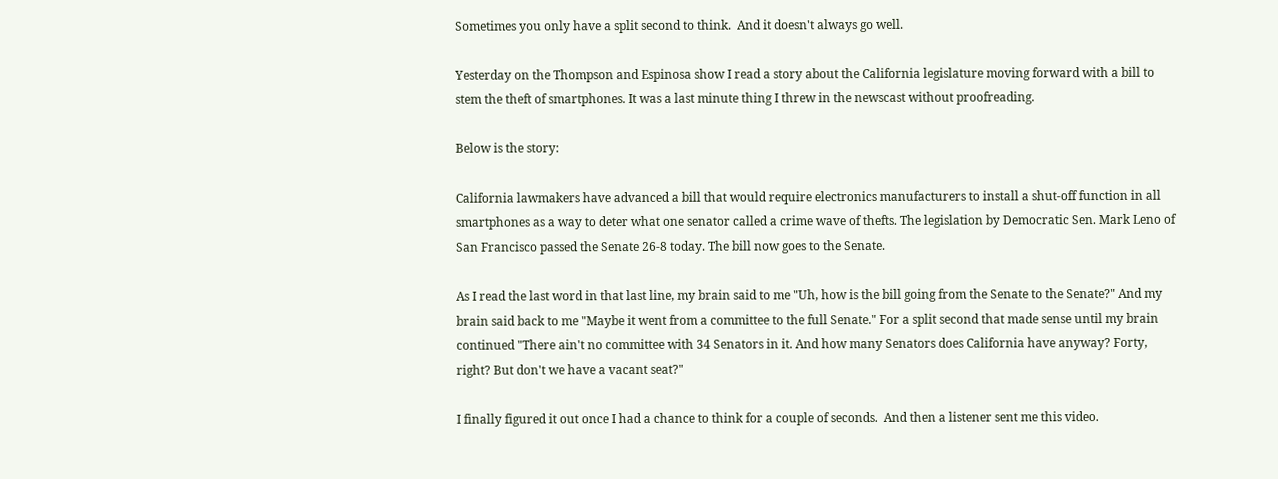Sometimes you only have a split second to think.  And it doesn't always go well.

Yesterday on the Thompson and Espinosa show I read a story about the California legislature moving forward with a bill to stem the theft of smartphones. It was a last minute thing I threw in the newscast without proofreading.

Below is the story:

California lawmakers have advanced a bill that would require electronics manufacturers to install a shut-off function in all smartphones as a way to deter what one senator called a crime wave of thefts. The legislation by Democratic Sen. Mark Leno of San Francisco passed the Senate 26-8 today. The bill now goes to the Senate.

As I read the last word in that last line, my brain said to me "Uh, how is the bill going from the Senate to the Senate?" And my brain said back to me "Maybe it went from a committee to the full Senate." For a split second that made sense until my brain continued "There ain't no committee with 34 Senators in it. And how many Senators does California have anyway? Forty, right? But don't we have a vacant seat?"

I finally figured it out once I had a chance to think for a couple of seconds.  And then a listener sent me this video.